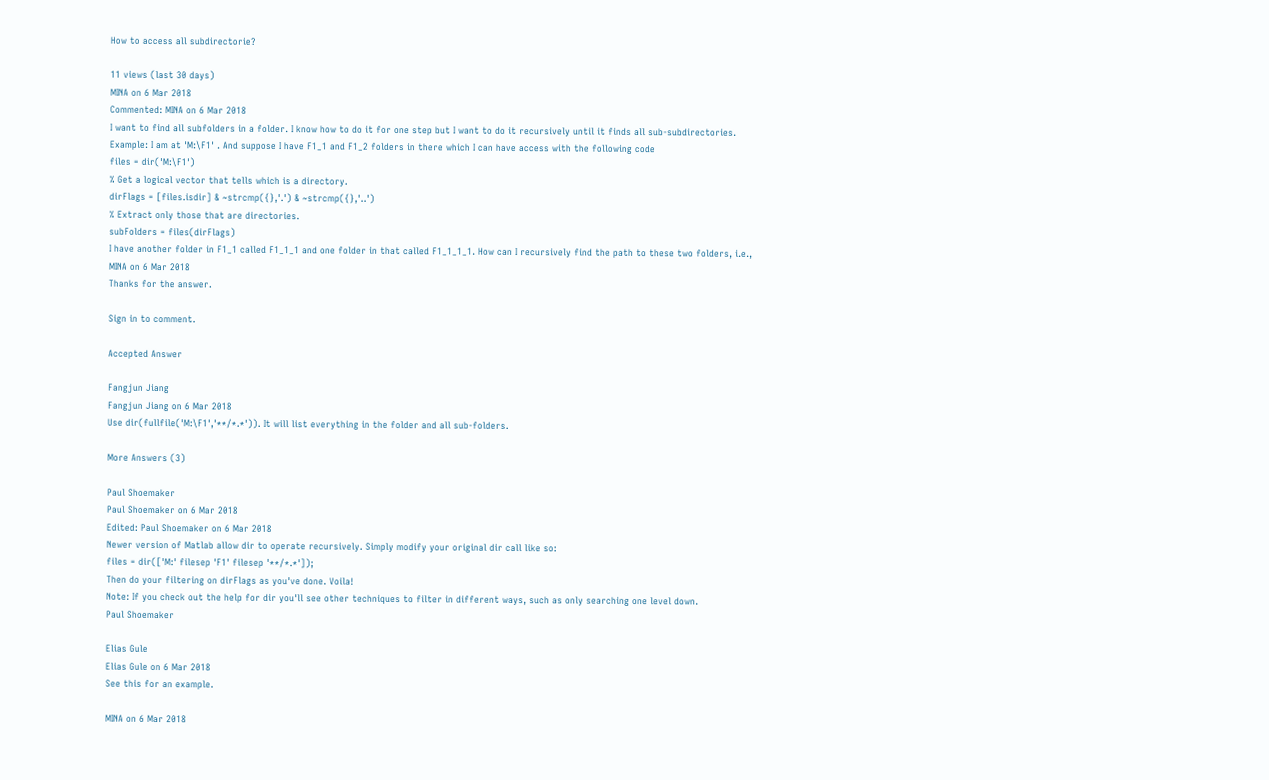How to access all subdirectorie?

11 views (last 30 days)
MINA on 6 Mar 2018
Commented: MINA on 6 Mar 2018
I want to find all subfolders in a folder. I know how to do it for one step but I want to do it recursively until it finds all sub-subdirectories. Example: I am at 'M:\F1' . And suppose I have F1_1 and F1_2 folders in there which I can have access with the following code
files = dir('M:\F1')
% Get a logical vector that tells which is a directory.
dirFlags = [files.isdir] & ~strcmp({},'.') & ~strcmp({},'..')
% Extract only those that are directories.
subFolders = files(dirFlags)
I have another folder in F1_1 called F1_1_1 and one folder in that called F1_1_1_1. How can I recursively find the path to these two folders, i.e.,
MINA on 6 Mar 2018
Thanks for the answer.

Sign in to comment.

Accepted Answer

Fangjun Jiang
Fangjun Jiang on 6 Mar 2018
Use dir(fullfile('M:\F1','**/*.*')). It will list everything in the folder and all sub-folders.

More Answers (3)

Paul Shoemaker
Paul Shoemaker on 6 Mar 2018
Edited: Paul Shoemaker on 6 Mar 2018
Newer version of Matlab allow dir to operate recursively. Simply modify your original dir call like so:
files = dir(['M:' filesep 'F1' filesep '**/*.*']);
Then do your filtering on dirFlags as you've done. Voila!
Note: If you check out the help for dir you'll see other techniques to filter in different ways, such as only searching one level down.
Paul Shoemaker

Elias Gule
Elias Gule on 6 Mar 2018
See this for an example.

MINA on 6 Mar 2018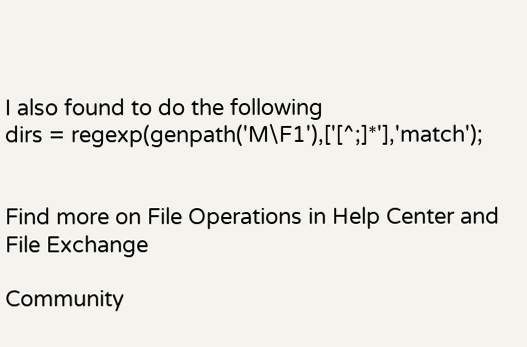I also found to do the following
dirs = regexp(genpath('M\F1'),['[^;]*'],'match');


Find more on File Operations in Help Center and File Exchange

Community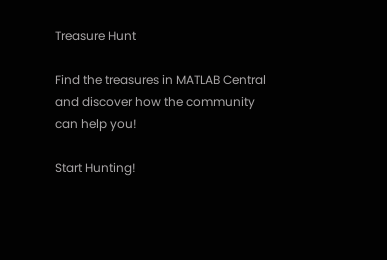Treasure Hunt

Find the treasures in MATLAB Central and discover how the community can help you!

Start Hunting!